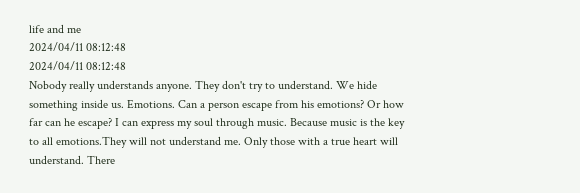life and me
2024/04/11 08:12:48
2024/04/11 08:12:48
Nobody really understands anyone. They don't try to understand. We hide something inside us. Emotions. Can a person escape from his emotions? Or how far can he escape? I can express my soul through music. Because music is the key to all emotions.They will not understand me. Only those with a true heart will understand. There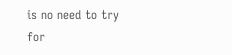is no need to try for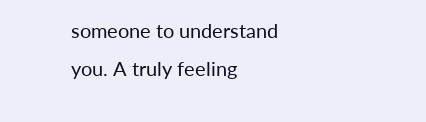someone to understand you. A truly feeling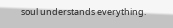soul understands everything.